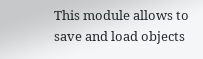This module allows to save and load objects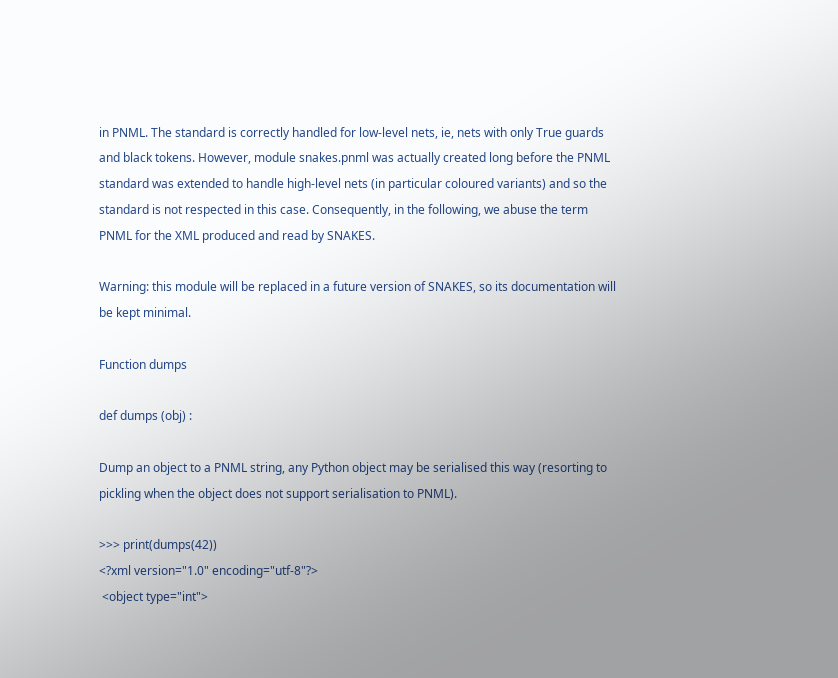in PNML. The standard is correctly handled for low-level nets, ie, nets with only True guards and black tokens. However, module snakes.pnml was actually created long before the PNML standard was extended to handle high-level nets (in particular coloured variants) and so the standard is not respected in this case. Consequently, in the following, we abuse the term PNML for the XML produced and read by SNAKES.

Warning: this module will be replaced in a future version of SNAKES, so its documentation will be kept minimal.

Function dumps

def dumps (obj) :

Dump an object to a PNML string, any Python object may be serialised this way (resorting to pickling when the object does not support serialisation to PNML).

>>> print(dumps(42))
<?xml version="1.0" encoding="utf-8"?>
 <object type="int">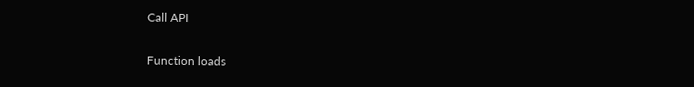Call API

Function loads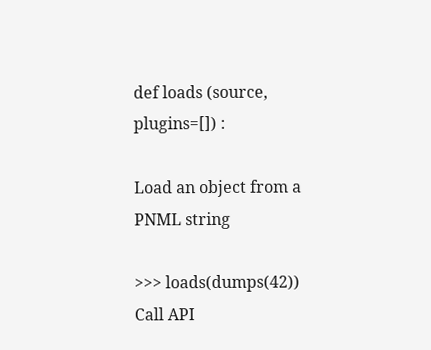def loads (source, plugins=[]) :

Load an object from a PNML string

>>> loads(dumps(42))
Call API